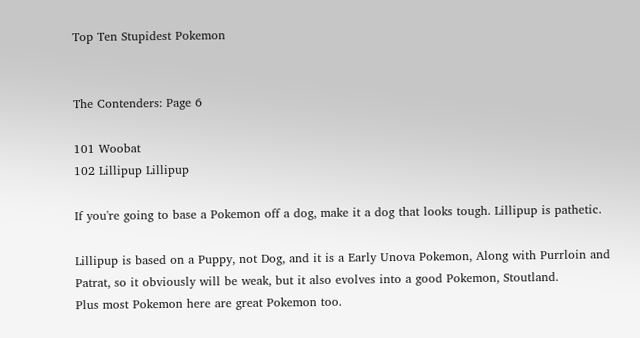Top Ten Stupidest Pokemon


The Contenders: Page 6

101 Woobat
102 Lillipup Lillipup

If you're going to base a Pokemon off a dog, make it a dog that looks tough. Lillipup is pathetic.

Lillipup is based on a Puppy, not Dog, and it is a Early Unova Pokemon, Along with Purrloin and Patrat, so it obviously will be weak, but it also evolves into a good Pokemon, Stoutland.
Plus most Pokemon here are great Pokemon too.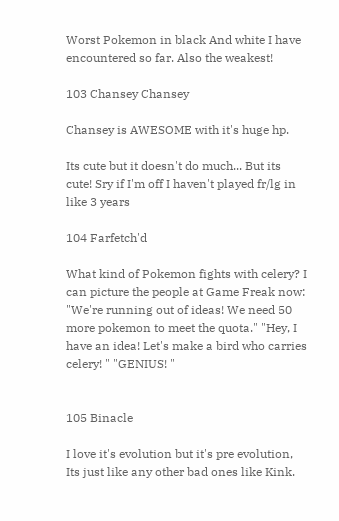Worst Pokemon in black And white I have encountered so far. Also the weakest!

103 Chansey Chansey

Chansey is AWESOME with it's huge hp.

Its cute but it doesn't do much... But its cute! Sry if I'm off I haven't played fr/lg in like 3 years

104 Farfetch'd

What kind of Pokemon fights with celery? I can picture the people at Game Freak now: "We're running out of ideas! We need 50 more pokemon to meet the quota." "Hey, I have an idea! Let's make a bird who carries celery! " "GENIUS! "


105 Binacle

I love it's evolution but it's pre evolution, Its just like any other bad ones like Kink.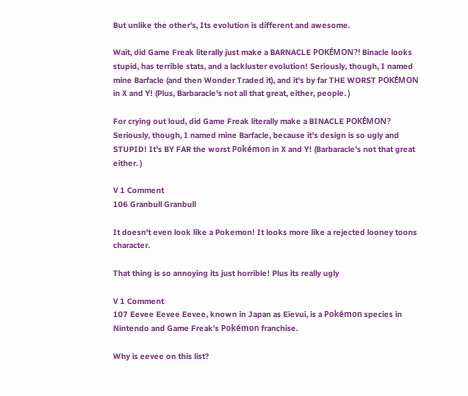But unlike the other's, Its evolution is different and awesome.

Wait, did Game Freak literally just make a BARNACLE POKÉMON?! Binacle looks stupid, has terrible stats, and a lackluster evolution! Seriously, though, I named mine Barfacle (and then Wonder Traded it), and it's by far THE WORST POKÉMON in X and Y! (Plus, Barbaracle's not all that great, either, people. )

For crying out loud, did Game Freak literally make a BINACLE POKÉMON? Seriously, though, I named mine Barfacle, because it's design is so ugly and STUPID! It's BY FAR the worst Pokémon in X and Y! (Barbaracle's not that great either. )

V 1 Comment
106 Granbull Granbull

It doesn't even look like a Pokemon! It looks more like a rejected looney toons character.

That thing is so annoying its just horrible! Plus its really ugly

V 1 Comment
107 Eevee Eevee Eevee, known in Japan as Eievui, is a Pokémon species in Nintendo and Game Freak's Pokémon franchise.

Why is eevee on this list?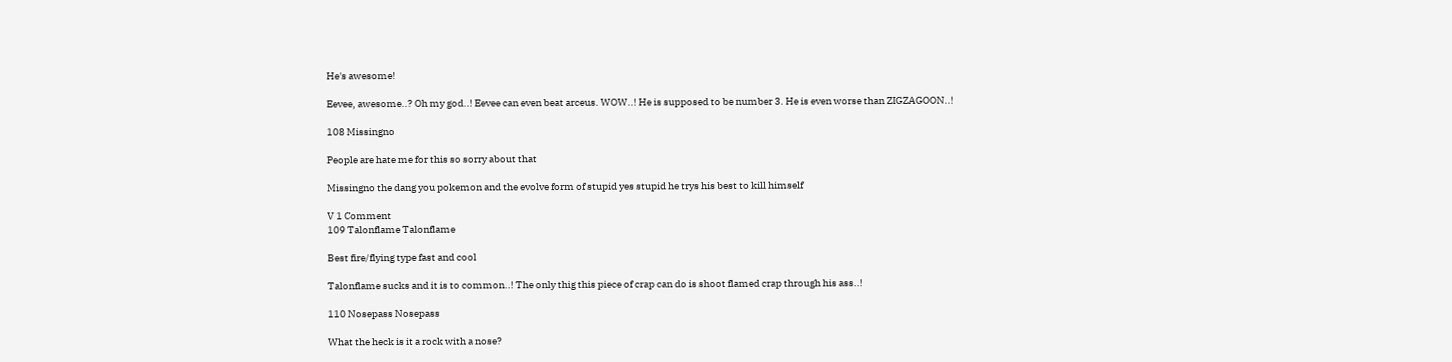He's awesome!

Eevee, awesome..? Oh my god..! Eevee can even beat arceus. WOW..! He is supposed to be number 3. He is even worse than ZIGZAGOON..!

108 Missingno

People are hate me for this so sorry about that

Missingno the dang you pokemon and the evolve form of stupid yes stupid he trys his best to kill himself

V 1 Comment
109 Talonflame Talonflame

Best fire/flying type fast and cool

Talonflame sucks and it is to common..! The only thig this piece of crap can do is shoot flamed crap through his ass..!

110 Nosepass Nosepass

What the heck is it a rock with a nose?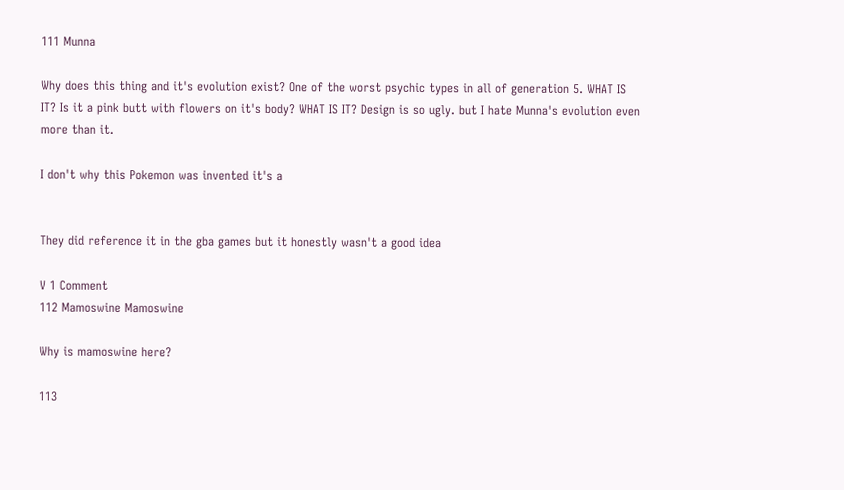111 Munna

Why does this thing and it's evolution exist? One of the worst psychic types in all of generation 5. WHAT IS IT? Is it a pink butt with flowers on it's body? WHAT IS IT? Design is so ugly. but I hate Munna's evolution even more than it.

I don't why this Pokemon was invented it's a


They did reference it in the gba games but it honestly wasn't a good idea

V 1 Comment
112 Mamoswine Mamoswine

Why is mamoswine here?

113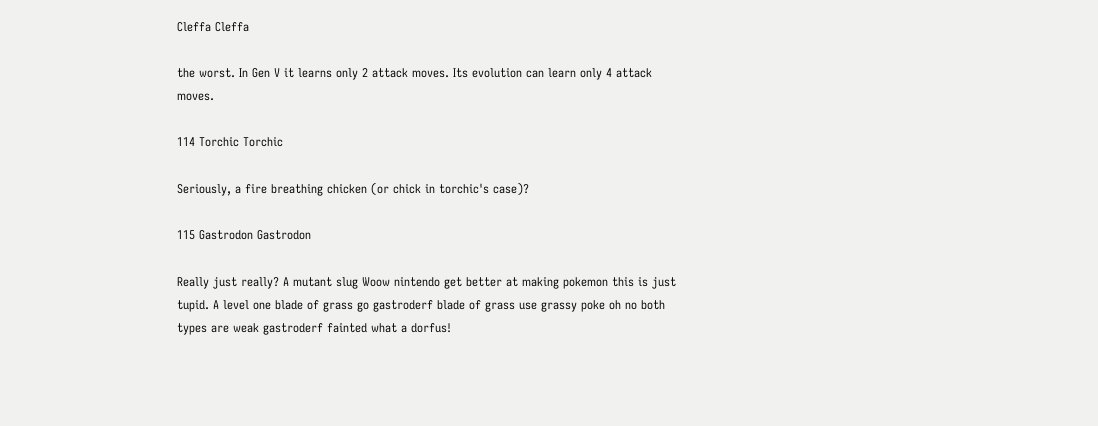Cleffa Cleffa

the worst. In Gen V it learns only 2 attack moves. Its evolution can learn only 4 attack moves.

114 Torchic Torchic

Seriously, a fire breathing chicken (or chick in torchic's case)?

115 Gastrodon Gastrodon

Really just really? A mutant slug Woow nintendo get better at making pokemon this is just tupid. A level one blade of grass go gastroderf blade of grass use grassy poke oh no both types are weak gastroderf fainted what a dorfus!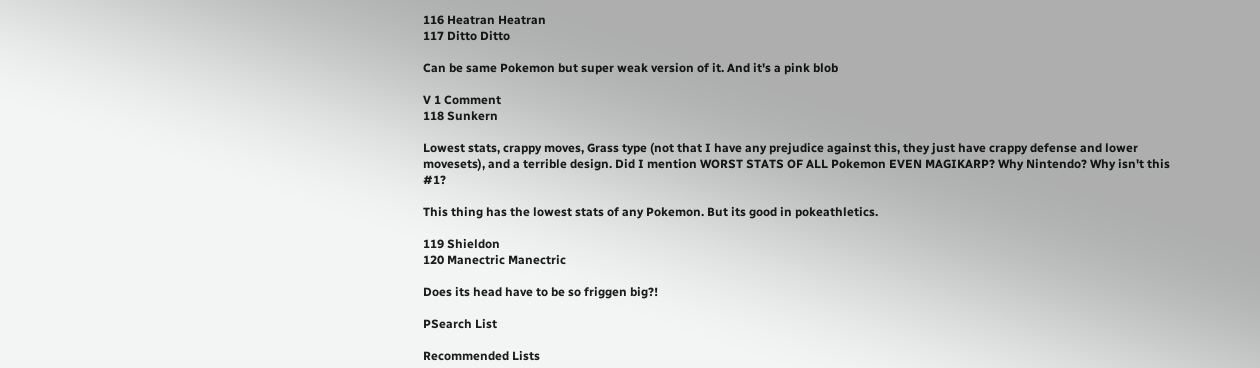116 Heatran Heatran
117 Ditto Ditto

Can be same Pokemon but super weak version of it. And it's a pink blob

V 1 Comment
118 Sunkern

Lowest stats, crappy moves, Grass type (not that I have any prejudice against this, they just have crappy defense and lower movesets), and a terrible design. Did I mention WORST STATS OF ALL Pokemon EVEN MAGIKARP? Why Nintendo? Why isn't this #1?

This thing has the lowest stats of any Pokemon. But its good in pokeathletics.

119 Shieldon
120 Manectric Manectric

Does its head have to be so friggen big?!

PSearch List

Recommended Lists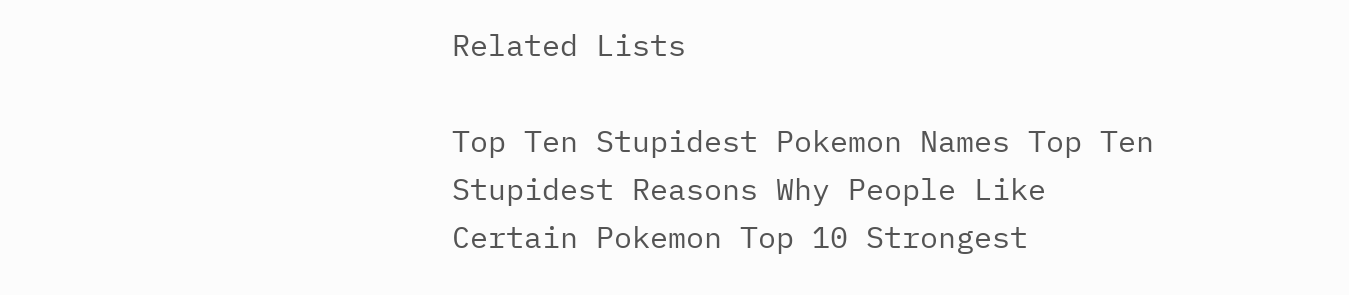Related Lists

Top Ten Stupidest Pokemon Names Top Ten Stupidest Reasons Why People Like Certain Pokemon Top 10 Strongest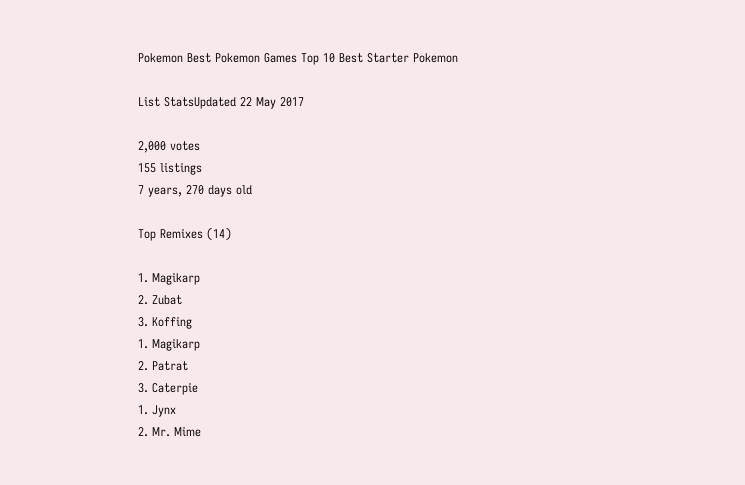Pokemon Best Pokemon Games Top 10 Best Starter Pokemon

List StatsUpdated 22 May 2017

2,000 votes
155 listings
7 years, 270 days old

Top Remixes (14)

1. Magikarp
2. Zubat
3. Koffing
1. Magikarp
2. Patrat
3. Caterpie
1. Jynx
2. Mr. Mime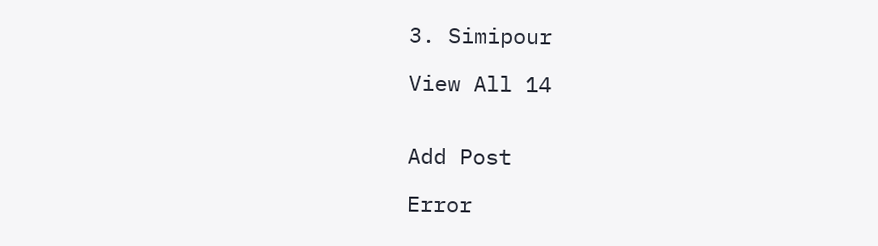3. Simipour

View All 14


Add Post

Error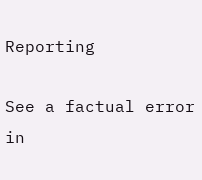Reporting

See a factual error in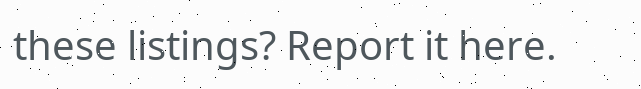these listings? Report it here.